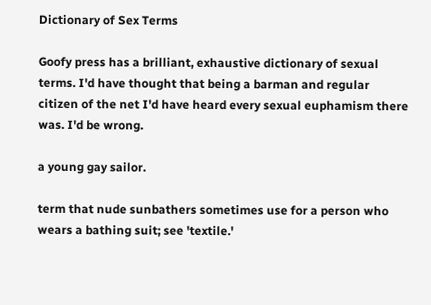Dictionary of Sex Terms

Goofy press has a brilliant, exhaustive dictionary of sexual terms. I'd have thought that being a barman and regular citizen of the net I'd have heard every sexual euphamism there was. I'd be wrong.

a young gay sailor.

term that nude sunbathers sometimes use for a person who wears a bathing suit; see 'textile.'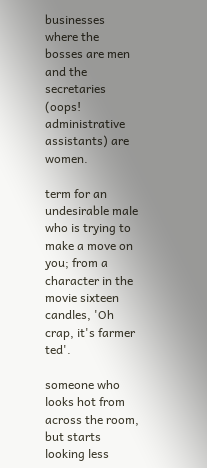businesses where the bosses are men and the secretaries (oops! administrative assistants) are women.

term for an undesirable male who is trying to make a move on you; from a character in the movie sixteen candles, 'Oh crap, it's farmer ted'.

someone who looks hot from across the room, but starts looking less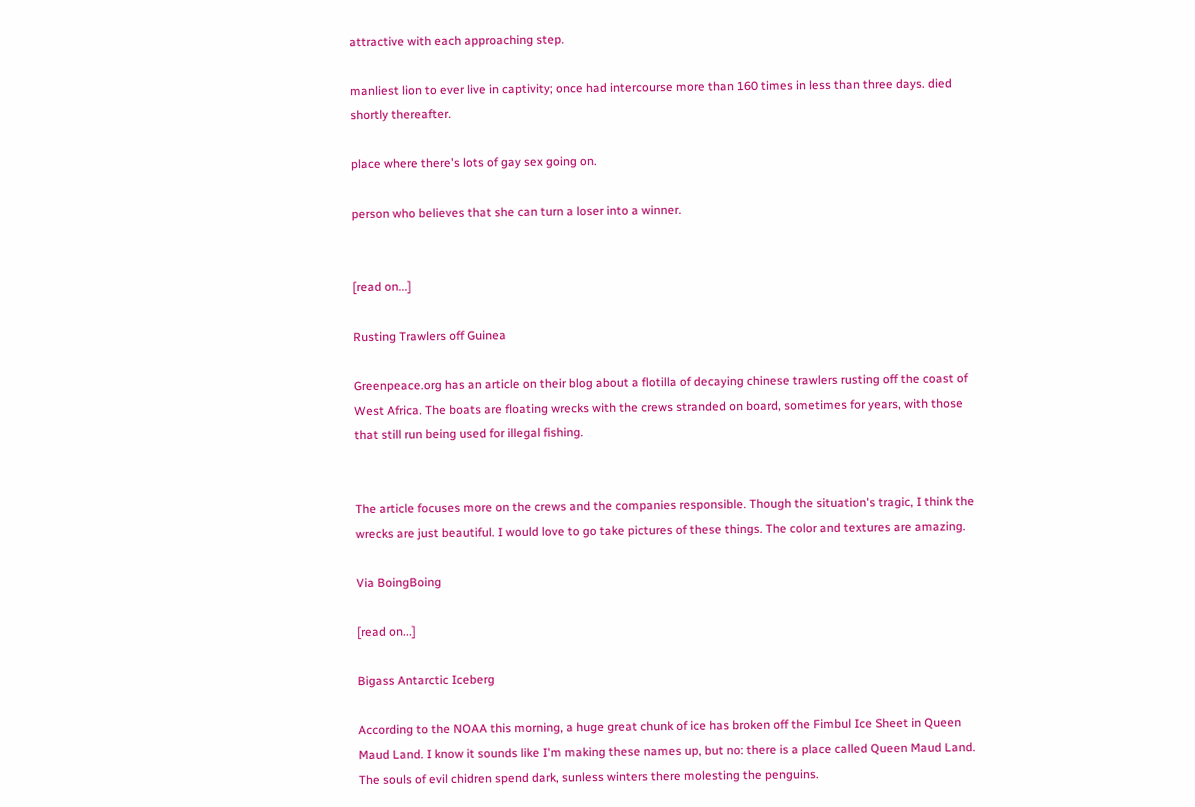attractive with each approaching step.

manliest lion to ever live in captivity; once had intercourse more than 160 times in less than three days. died shortly thereafter.

place where there's lots of gay sex going on.

person who believes that she can turn a loser into a winner.


[read on...]

Rusting Trawlers off Guinea

Greenpeace.org has an article on their blog about a flotilla of decaying chinese trawlers rusting off the coast of West Africa. The boats are floating wrecks with the crews stranded on board, sometimes for years, with those that still run being used for illegal fishing.


The article focuses more on the crews and the companies responsible. Though the situation's tragic, I think the wrecks are just beautiful. I would love to go take pictures of these things. The color and textures are amazing.

Via BoingBoing

[read on...]

Bigass Antarctic Iceberg

According to the NOAA this morning, a huge great chunk of ice has broken off the Fimbul Ice Sheet in Queen Maud Land. I know it sounds like I'm making these names up, but no: there is a place called Queen Maud Land. The souls of evil chidren spend dark, sunless winters there molesting the penguins.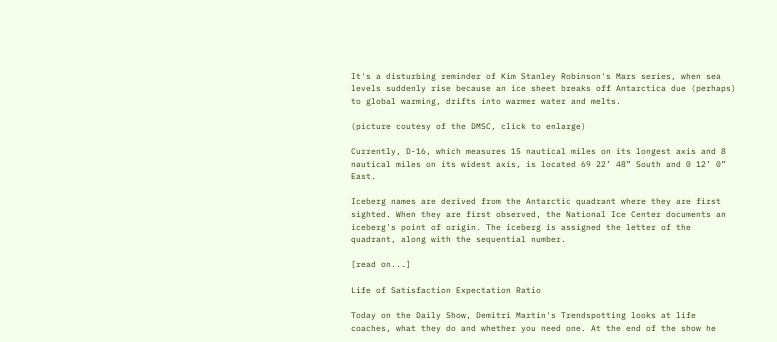It's a disturbing reminder of Kim Stanley Robinson's Mars series, when sea levels suddenly rise because an ice sheet breaks off Antarctica due (perhaps) to global warming, drifts into warmer water and melts.

(picture coutesy of the DMSC, click to enlarge)

Currently, D-16, which measures 15 nautical miles on its longest axis and 8 nautical miles on its widest axis, is located 69 22’ 48” South and 0 12’ 0” East.

Iceberg names are derived from the Antarctic quadrant where they are first sighted. When they are first observed, the National Ice Center documents an iceberg's point of origin. The iceberg is assigned the letter of the quadrant, along with the sequential number.

[read on...]

Life of Satisfaction Expectation Ratio

Today on the Daily Show, Demitri Martin's Trendspotting looks at life coaches, what they do and whether you need one. At the end of the show he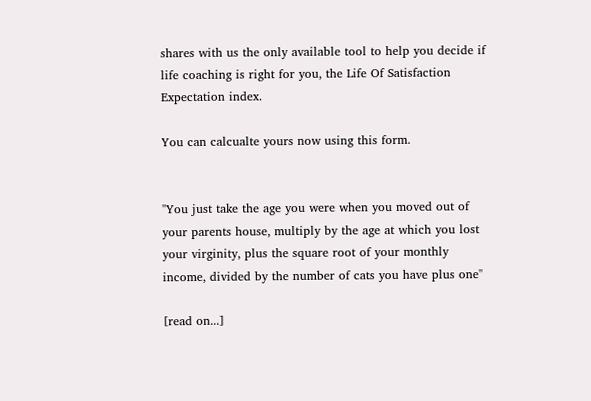shares with us the only available tool to help you decide if life coaching is right for you, the Life Of Satisfaction Expectation index.

You can calcualte yours now using this form.


''You just take the age you were when you moved out of your parents house, multiply by the age at which you lost your virginity, plus the square root of your monthly income, divided by the number of cats you have plus one''

[read on...]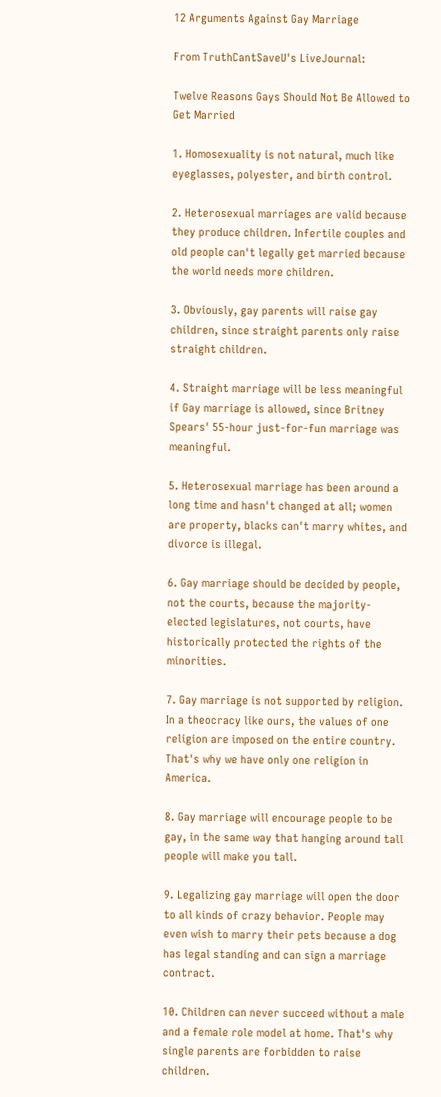12 Arguments Against Gay Marriage

From TruthCantSaveU's LiveJournal:

Twelve Reasons Gays Should Not Be Allowed to Get Married

1. Homosexuality is not natural, much like eyeglasses, polyester, and birth control.

2. Heterosexual marriages are valid because they produce children. Infertile couples and old people can't legally get married because the world needs more children.

3. Obviously, gay parents will raise gay children, since straight parents only raise straight children.

4. Straight marriage will be less meaningful if Gay marriage is allowed, since Britney Spears' 55-hour just-for-fun marriage was meaningful.

5. Heterosexual marriage has been around a long time and hasn't changed at all; women are property, blacks can't marry whites, and divorce is illegal.

6. Gay marriage should be decided by people, not the courts, because the majority-elected legislatures, not courts, have historically protected the rights of the minorities.

7. Gay marriage is not supported by religion. In a theocracy like ours, the values of one religion are imposed on the entire country. That's why we have only one religion in America.

8. Gay marriage will encourage people to be gay, in the same way that hanging around tall people will make you tall.

9. Legalizing gay marriage will open the door to all kinds of crazy behavior. People may even wish to marry their pets because a dog has legal standing and can sign a marriage contract.

10. Children can never succeed without a male and a female role model at home. That's why single parents are forbidden to raise children.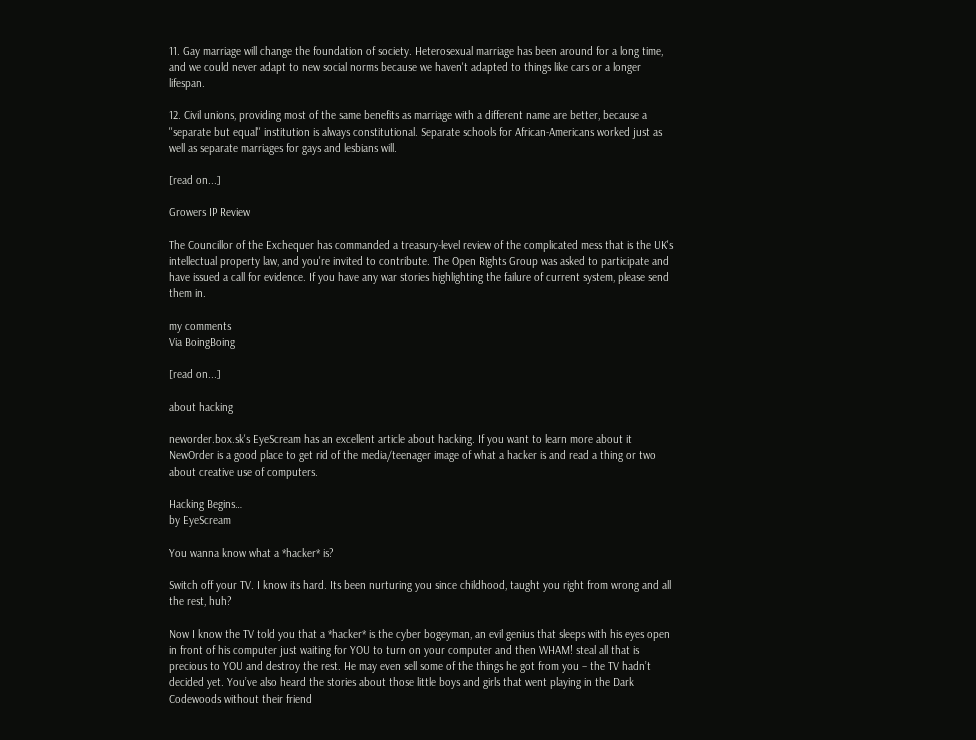11. Gay marriage will change the foundation of society. Heterosexual marriage has been around for a long time, and we could never adapt to new social norms because we haven't adapted to things like cars or a longer lifespan.

12. Civil unions, providing most of the same benefits as marriage with a different name are better, because a ''separate but equal'' institution is always constitutional. Separate schools for African-Americans worked just as well as separate marriages for gays and lesbians will.

[read on...]

Growers IP Review

The Councillor of the Exchequer has commanded a treasury-level review of the complicated mess that is the UK's intellectual property law, and you're invited to contribute. The Open Rights Group was asked to participate and have issued a call for evidence. If you have any war stories highlighting the failure of current system, please send them in.

my comments
Via BoingBoing

[read on...]

about hacking

neworder.box.sk's EyeScream has an excellent article about hacking. If you want to learn more about it NewOrder is a good place to get rid of the media/teenager image of what a hacker is and read a thing or two about creative use of computers.

Hacking Begins…
by EyeScream

You wanna know what a *hacker* is?

Switch off your TV. I know its hard. Its been nurturing you since childhood, taught you right from wrong and all the rest, huh?

Now I know the TV told you that a *hacker* is the cyber bogeyman, an evil genius that sleeps with his eyes open in front of his computer just waiting for YOU to turn on your computer and then WHAM! steal all that is precious to YOU and destroy the rest. He may even sell some of the things he got from you – the TV hadn’t decided yet. You’ve also heard the stories about those little boys and girls that went playing in the Dark Codewoods without their friend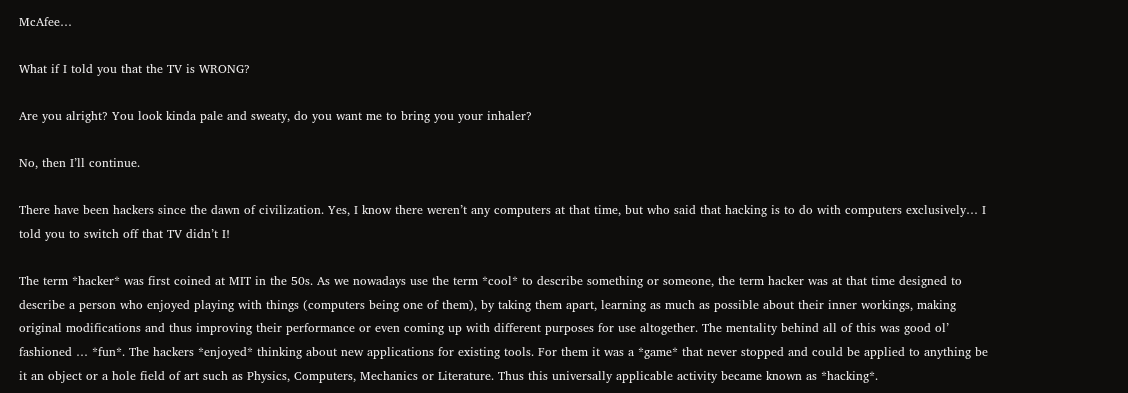McAfee…

What if I told you that the TV is WRONG?

Are you alright? You look kinda pale and sweaty, do you want me to bring you your inhaler?

No, then I’ll continue.

There have been hackers since the dawn of civilization. Yes, I know there weren’t any computers at that time, but who said that hacking is to do with computers exclusively… I told you to switch off that TV didn’t I!

The term *hacker* was first coined at MIT in the 50s. As we nowadays use the term *cool* to describe something or someone, the term hacker was at that time designed to describe a person who enjoyed playing with things (computers being one of them), by taking them apart, learning as much as possible about their inner workings, making original modifications and thus improving their performance or even coming up with different purposes for use altogether. The mentality behind all of this was good ol’ fashioned … *fun*. The hackers *enjoyed* thinking about new applications for existing tools. For them it was a *game* that never stopped and could be applied to anything be it an object or a hole field of art such as Physics, Computers, Mechanics or Literature. Thus this universally applicable activity became known as *hacking*.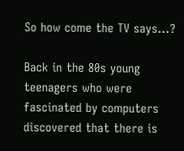So how come the TV says…?

Back in the 80s young teenagers who were fascinated by computers discovered that there is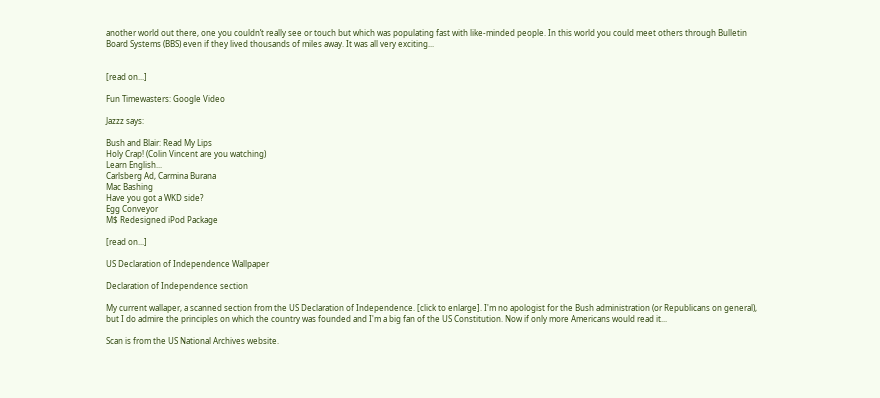another world out there, one you couldn’t really see or touch but which was populating fast with like-minded people. In this world you could meet others through Bulletin Board Systems (BBS) even if they lived thousands of miles away. It was all very exciting...


[read on...]

Fun Timewasters: Google Video

Jazzz says:

Bush and Blair: Read My Lips
Holy Crap! (Colin Vincent are you watching)
Learn English...
Carlsberg Ad, Carmina Burana
Mac Bashing
Have you got a WKD side?
Egg Conveyor
M$ Redesigned iPod Package

[read on...]

US Declaration of Independence Wallpaper

Declaration of Independence section

My current wallaper, a scanned section from the US Declaration of Independence. [click to enlarge]. I'm no apologist for the Bush administration (or Republicans on general), but I do admire the principles on which the country was founded and I'm a big fan of the US Constitution. Now if only more Americans would read it...

Scan is from the US National Archives website.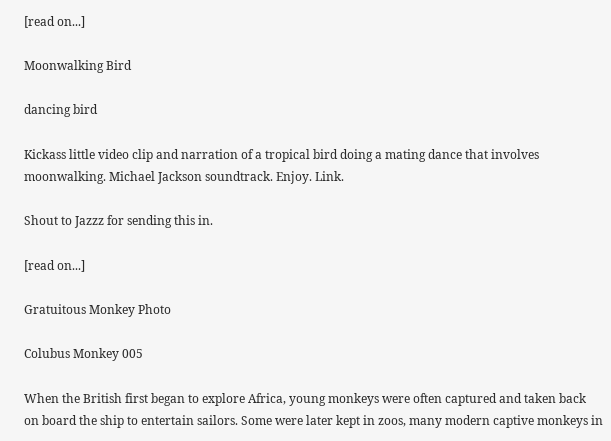[read on...]

Moonwalking Bird

dancing bird

Kickass little video clip and narration of a tropical bird doing a mating dance that involves moonwalking. Michael Jackson soundtrack. Enjoy. Link.

Shout to Jazzz for sending this in.

[read on...]

Gratuitous Monkey Photo

Colubus Monkey 005

When the British first began to explore Africa, young monkeys were often captured and taken back on board the ship to entertain sailors. Some were later kept in zoos, many modern captive monkeys in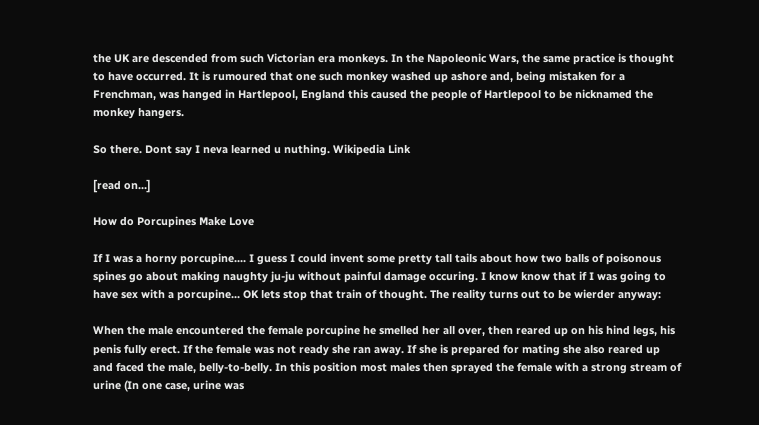the UK are descended from such Victorian era monkeys. In the Napoleonic Wars, the same practice is thought to have occurred. It is rumoured that one such monkey washed up ashore and, being mistaken for a Frenchman, was hanged in Hartlepool, England this caused the people of Hartlepool to be nicknamed the monkey hangers.

So there. Dont say I neva learned u nuthing. Wikipedia Link

[read on...]

How do Porcupines Make Love

If I was a horny porcupine.... I guess I could invent some pretty tall tails about how two balls of poisonous spines go about making naughty ju-ju without painful damage occuring. I know know that if I was going to have sex with a porcupine... OK lets stop that train of thought. The reality turns out to be wierder anyway:

When the male encountered the female porcupine he smelled her all over, then reared up on his hind legs, his penis fully erect. If the female was not ready she ran away. If she is prepared for mating she also reared up and faced the male, belly-to-belly. In this position most males then sprayed the female with a strong stream of urine (In one case, urine was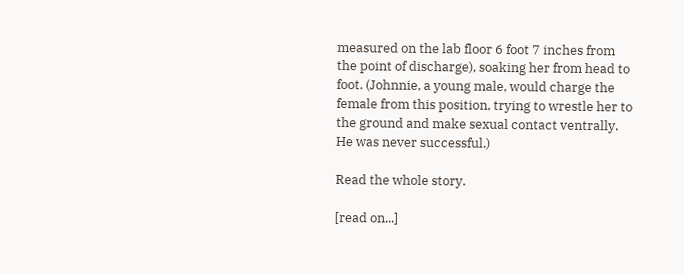measured on the lab floor 6 foot 7 inches from the point of discharge), soaking her from head to foot. (Johnnie, a young male, would charge the female from this position, trying to wrestle her to the ground and make sexual contact ventrally. He was never successful.)

Read the whole story.

[read on...]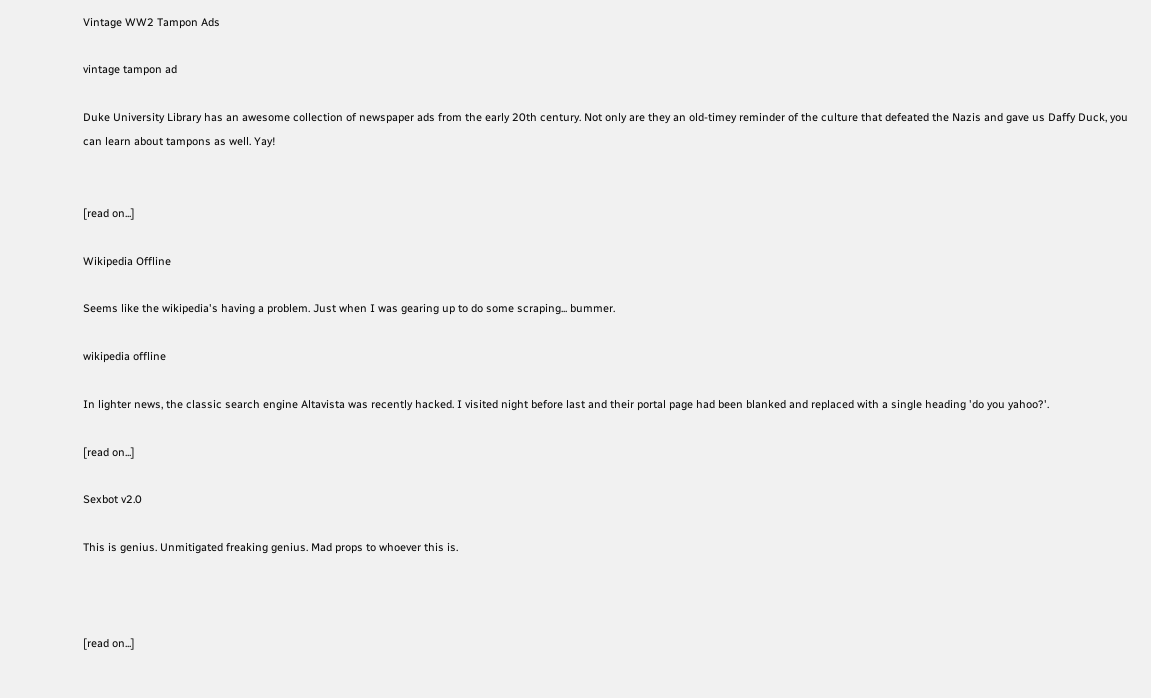Vintage WW2 Tampon Ads

vintage tampon ad

Duke University Library has an awesome collection of newspaper ads from the early 20th century. Not only are they an old-timey reminder of the culture that defeated the Nazis and gave us Daffy Duck, you can learn about tampons as well. Yay!


[read on...]

Wikipedia Offline

Seems like the wikipedia's having a problem. Just when I was gearing up to do some scraping... bummer.

wikipedia offline

In lighter news, the classic search engine Altavista was recently hacked. I visited night before last and their portal page had been blanked and replaced with a single heading 'do you yahoo?'.

[read on...]

Sexbot v2.0

This is genius. Unmitigated freaking genius. Mad props to whoever this is.



[read on...]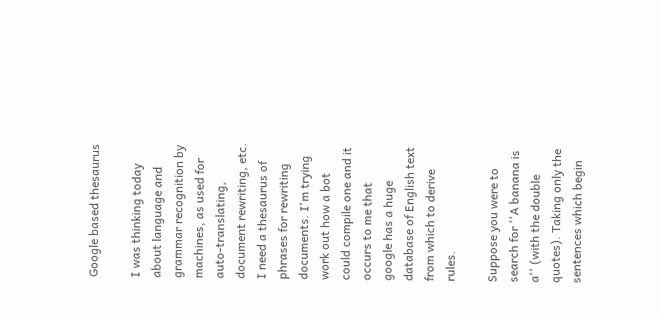Google based thesaurus

I was thinking today about language and grammar recognition by machines, as used for auto-translating, document rewriting, etc. I need a thesaurus of phrases for rewriting documents. I'm trying work out how a bot could compile one and it occurs to me that google has a huge database of English text from which to derive rules.

Suppose you were to search for ''A banana is a'' (with the double quotes). Taking only the sentences which begin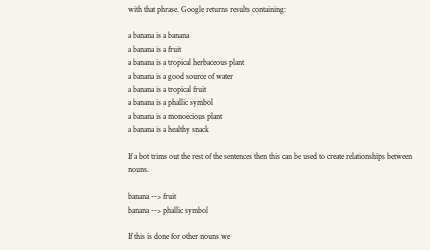with that phrase. Google returns results containing:

a banana is a banana
a banana is a fruit
a banana is a tropical herbaceous plant
a banana is a good source of water
a banana is a tropical fruit
a banana is a phallic symbol
a banana is a monoecious plant
a banana is a healthy snack

If a bot trims out the rest of the sentences then this can be used to create relationships between nouns.

banana --> fruit
banana --> phallic symbol

If this is done for other nouns we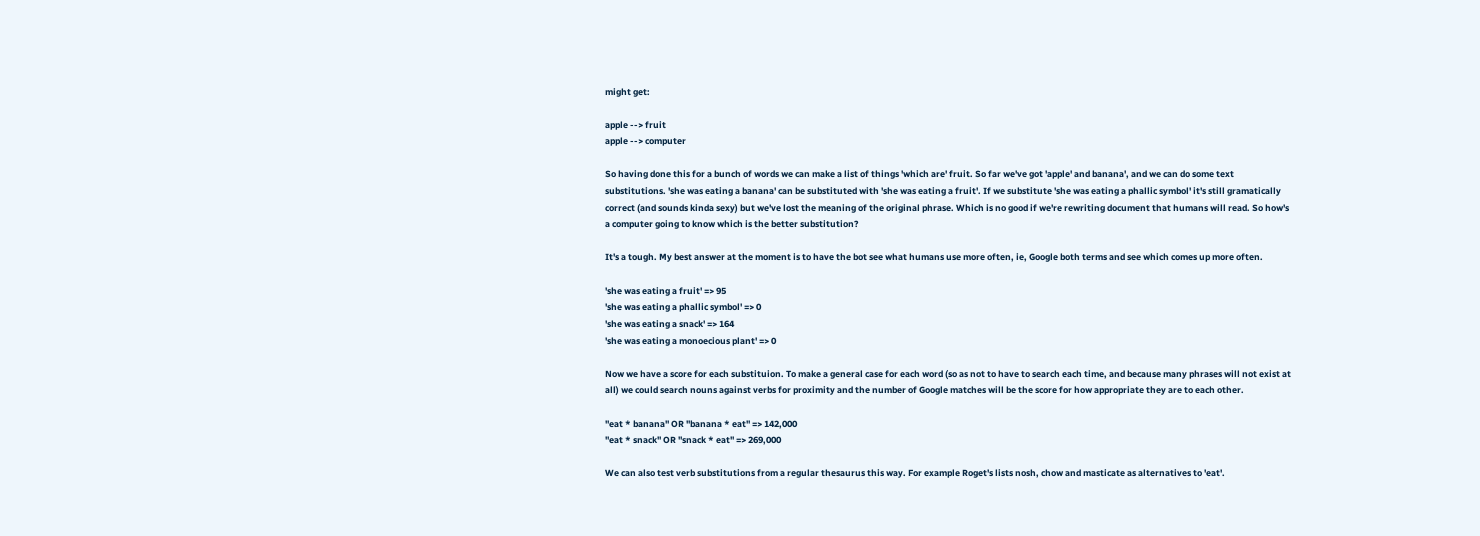might get:

apple --> fruit
apple --> computer

So having done this for a bunch of words we can make a list of things 'which are' fruit. So far we've got 'apple' and banana', and we can do some text substitutions. 'she was eating a banana' can be substituted with 'she was eating a fruit'. If we substitute 'she was eating a phallic symbol' it's still gramatically correct (and sounds kinda sexy) but we've lost the meaning of the original phrase. Which is no good if we're rewriting document that humans will read. So how's a computer going to know which is the better substitution?

It's a tough. My best answer at the moment is to have the bot see what humans use more often, ie, Google both terms and see which comes up more often.

'she was eating a fruit' => 95
'she was eating a phallic symbol' => 0
'she was eating a snack' => 164
'she was eating a monoecious plant' => 0

Now we have a score for each substituion. To make a general case for each word (so as not to have to search each time, and because many phrases will not exist at all) we could search nouns against verbs for proximity and the number of Google matches will be the score for how appropriate they are to each other.

''eat * banana'' OR ''banana * eat'' => 142,000
''eat * snack'' OR ''snack * eat'' => 269,000

We can also test verb substitutions from a regular thesaurus this way. For example Roget's lists nosh, chow and masticate as alternatives to 'eat'.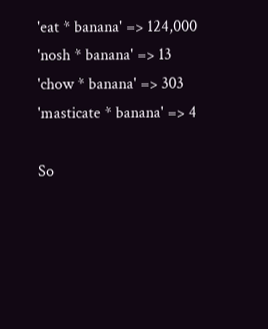'eat * banana' => 124,000
'nosh * banana' => 13
'chow * banana' => 303
'masticate * banana' => 4

So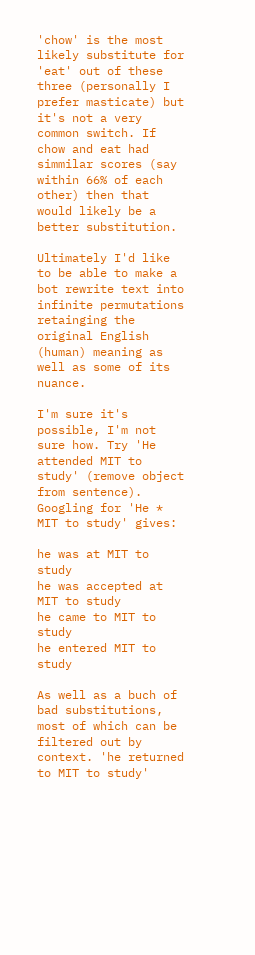'chow' is the most likely substitute for 'eat' out of these three (personally I prefer masticate) but it's not a very common switch. If chow and eat had simmilar scores (say within 66% of each other) then that would likely be a better substitution.

Ultimately I'd like to be able to make a bot rewrite text into infinite permutations retainging the original English (human) meaning as well as some of its nuance.

I'm sure it's possible, I'm not sure how. Try 'He attended MIT to study' (remove object from sentence). Googling for 'He * MIT to study' gives:

he was at MIT to study
he was accepted at MIT to study
he came to MIT to study
he entered MIT to study

As well as a buch of bad substitutions, most of which can be filtered out by context. 'he returned to MIT to study'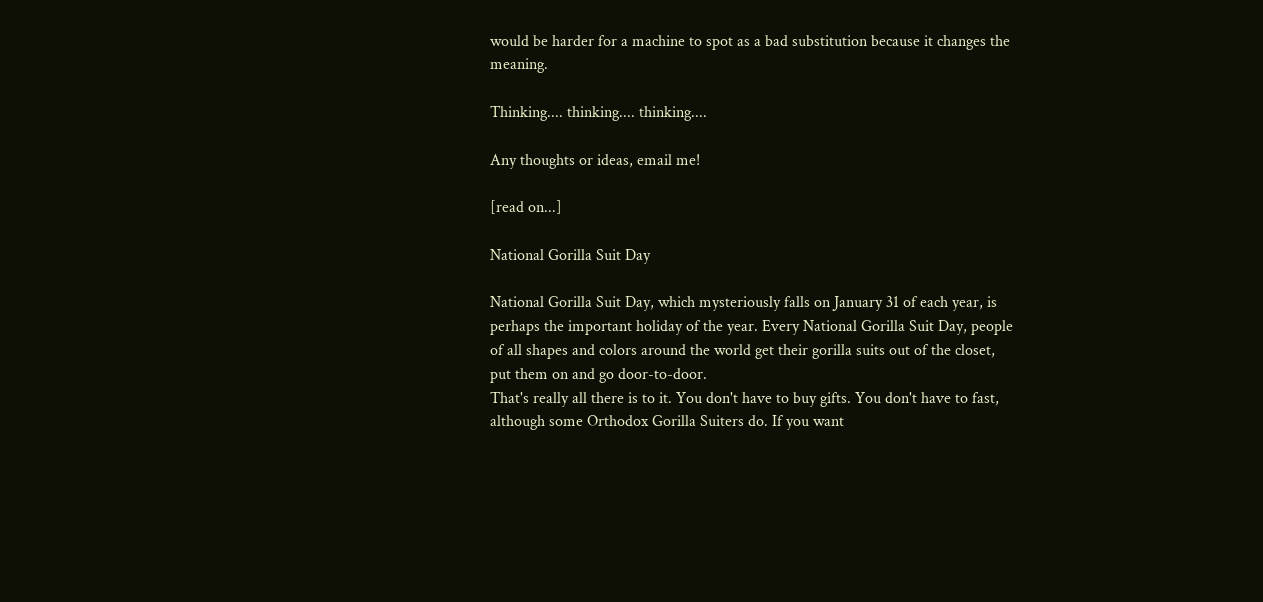would be harder for a machine to spot as a bad substitution because it changes the meaning.

Thinking.... thinking.... thinking....

Any thoughts or ideas, email me!

[read on...]

National Gorilla Suit Day

National Gorilla Suit Day, which mysteriously falls on January 31 of each year, is perhaps the important holiday of the year. Every National Gorilla Suit Day, people of all shapes and colors around the world get their gorilla suits out of the closet, put them on and go door-to-door.
That's really all there is to it. You don't have to buy gifts. You don't have to fast, although some Orthodox Gorilla Suiters do. If you want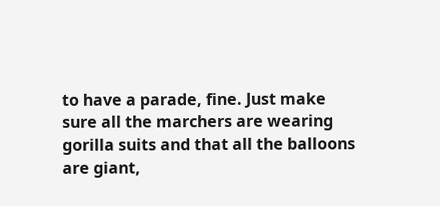to have a parade, fine. Just make sure all the marchers are wearing gorilla suits and that all the balloons are giant,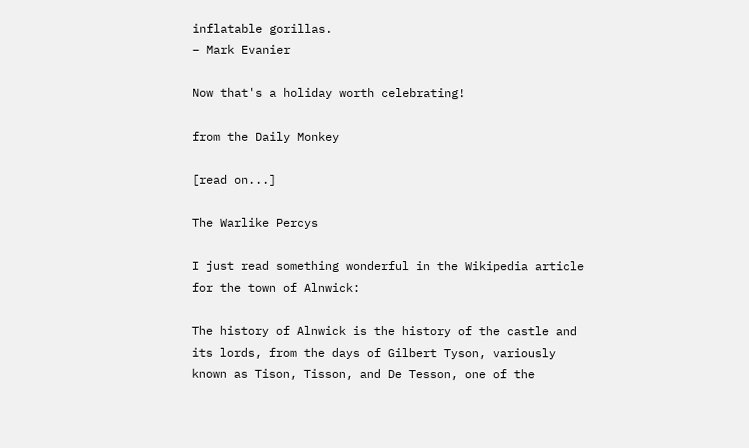inflatable gorillas.
– Mark Evanier

Now that's a holiday worth celebrating!

from the Daily Monkey

[read on...]

The Warlike Percys

I just read something wonderful in the Wikipedia article for the town of Alnwick:

The history of Alnwick is the history of the castle and its lords, from the days of Gilbert Tyson, variously known as Tison, Tisson, and De Tesson, one of the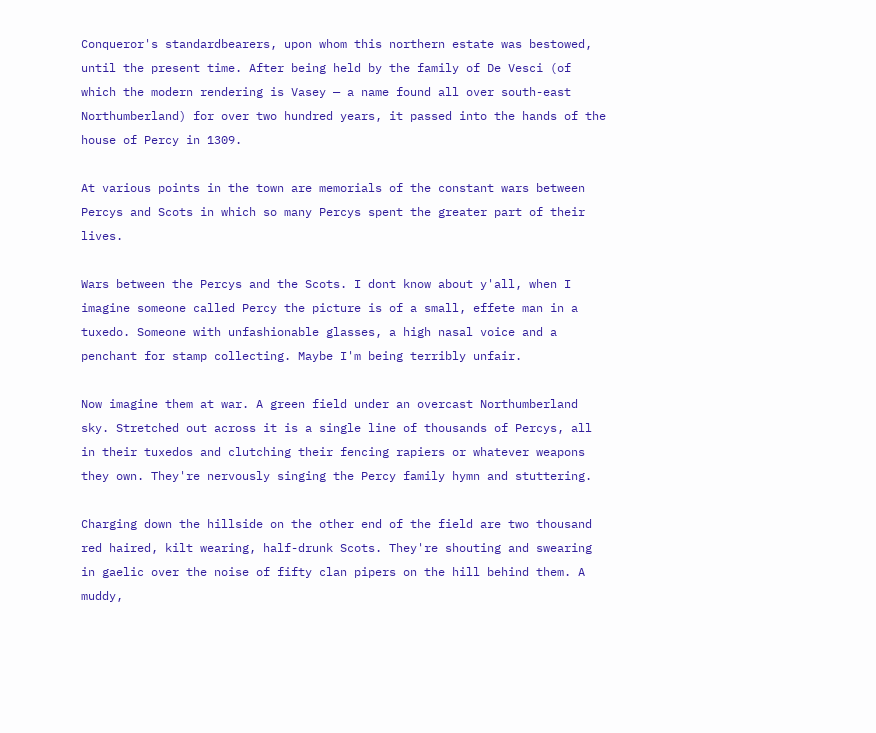Conqueror's standardbearers, upon whom this northern estate was bestowed, until the present time. After being held by the family of De Vesci (of which the modern rendering is Vasey — a name found all over south-east Northumberland) for over two hundred years, it passed into the hands of the house of Percy in 1309.

At various points in the town are memorials of the constant wars between Percys and Scots in which so many Percys spent the greater part of their lives.

Wars between the Percys and the Scots. I dont know about y'all, when I imagine someone called Percy the picture is of a small, effete man in a tuxedo. Someone with unfashionable glasses, a high nasal voice and a penchant for stamp collecting. Maybe I'm being terribly unfair.

Now imagine them at war. A green field under an overcast Northumberland sky. Stretched out across it is a single line of thousands of Percys, all in their tuxedos and clutching their fencing rapiers or whatever weapons they own. They're nervously singing the Percy family hymn and stuttering.

Charging down the hillside on the other end of the field are two thousand red haired, kilt wearing, half-drunk Scots. They're shouting and swearing in gaelic over the noise of fifty clan pipers on the hill behind them. A muddy,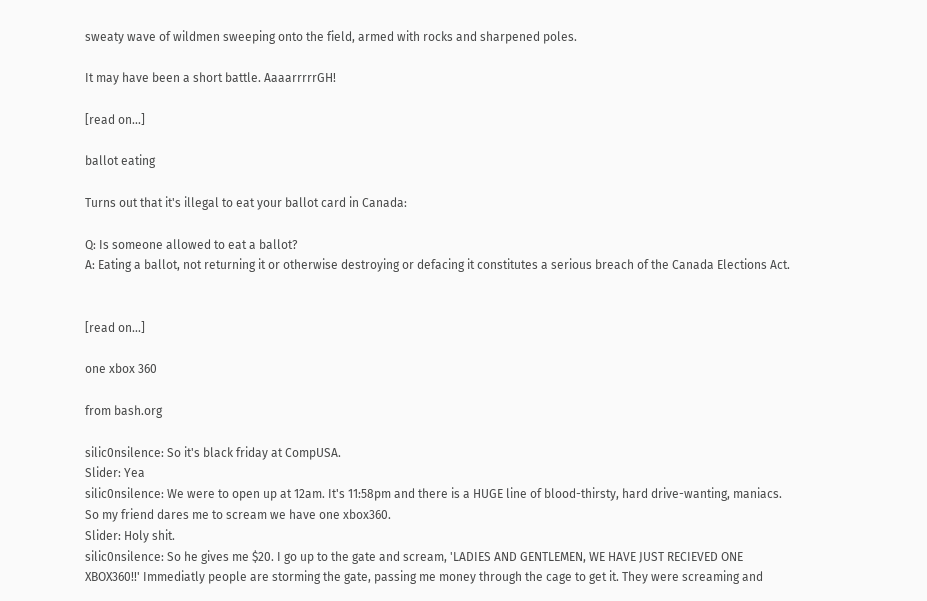sweaty wave of wildmen sweeping onto the field, armed with rocks and sharpened poles.

It may have been a short battle. AaaarrrrrGH!

[read on...]

ballot eating

Turns out that it's illegal to eat your ballot card in Canada:

Q: Is someone allowed to eat a ballot?
A: Eating a ballot, not returning it or otherwise destroying or defacing it constitutes a serious breach of the Canada Elections Act.


[read on...]

one xbox 360

from bash.org

silic0nsilence: So it's black friday at CompUSA.
Slider: Yea
silic0nsilence: We were to open up at 12am. It's 11:58pm and there is a HUGE line of blood-thirsty, hard drive-wanting, maniacs. So my friend dares me to scream we have one xbox360.
Slider: Holy shit.
silic0nsilence: So he gives me $20. I go up to the gate and scream, 'LADIES AND GENTLEMEN, WE HAVE JUST RECIEVED ONE XBOX360!!' Immediatly people are storming the gate, passing me money through the cage to get it. They were screaming and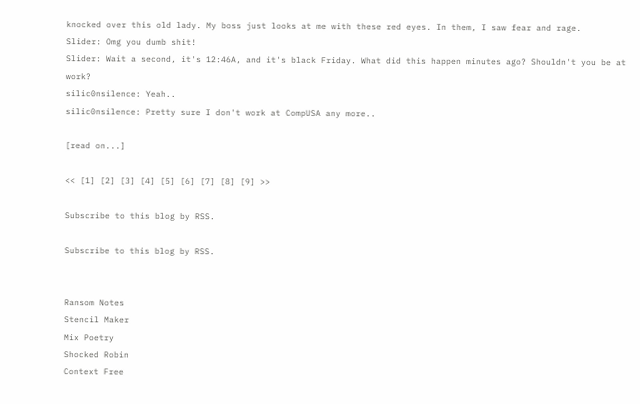knocked over this old lady. My boss just looks at me with these red eyes. In them, I saw fear and rage.
Slider: Omg you dumb shit!
Slider: Wait a second, it's 12:46A, and it's black Friday. What did this happen minutes ago? Shouldn't you be at work?
silic0nsilence: Yeah..
silic0nsilence: Pretty sure I don't work at CompUSA any more..

[read on...]

<< [1] [2] [3] [4] [5] [6] [7] [8] [9] >>

Subscribe to this blog by RSS.

Subscribe to this blog by RSS.


Ransom Notes
Stencil Maker
Mix Poetry
Shocked Robin
Context Free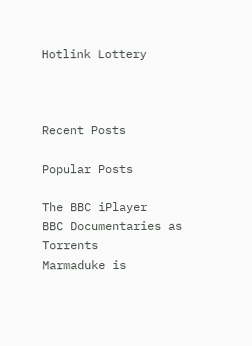Hotlink Lottery



Recent Posts

Popular Posts

The BBC iPlayer
BBC Documentaries as Torrents
Marmaduke is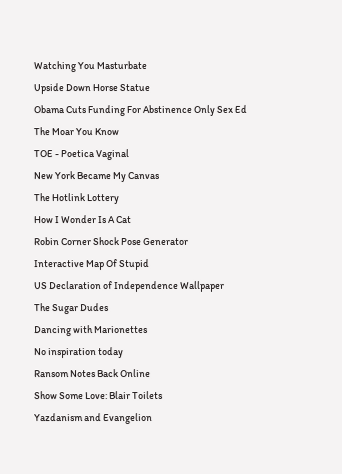Watching You Masturbate
Upside Down Horse Statue
Obama Cuts Funding For Abstinence Only Sex Ed
The Moar You Know
TOE - Poetica Vaginal
New York Became My Canvas
The Hotlink Lottery
How I Wonder Is A Cat
Robin Corner Shock Pose Generator
Interactive Map Of Stupid
US Declaration of Independence Wallpaper
The Sugar Dudes
Dancing with Marionettes
No inspiration today
Ransom Notes Back Online
Show Some Love: Blair Toilets
Yazdanism and Evangelion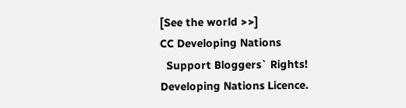[See the world >>]
CC Developing Nations
  Support Bloggers` Rights!
Developing Nations Licence.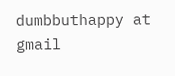dumbbuthappy at gmail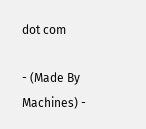dot com

- (Made By Machines) -